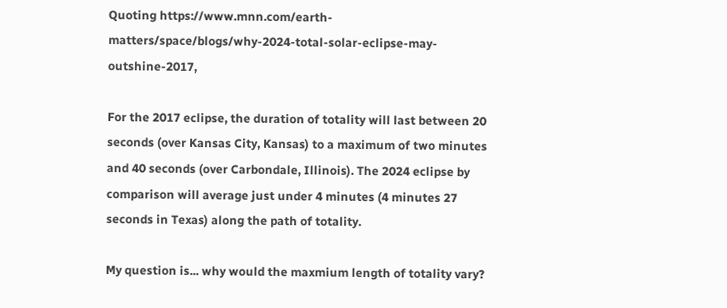Quoting https://www.mnn.com/earth-matters/space/blogs/why-2024-total-solar-eclipse-may-outshine-2017,

For the 2017 eclipse, the duration of totality will last between 20 seconds (over Kansas City, Kansas) to a maximum of two minutes and 40 seconds (over Carbondale, Illinois). The 2024 eclipse by comparison will average just under 4 minutes (4 minutes 27 seconds in Texas) along the path of totality.

My question is... why would the maxmium length of totality vary?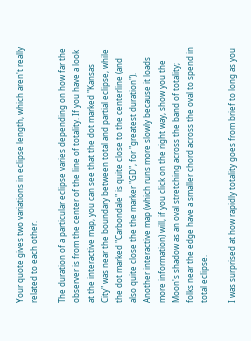Your quote gives two variations in eclipse length, which aren't really related to each other.

The duration of a particular eclipse varies depending on how far the observer is from the center of the line of totality. If you have a look at the interactive map, you can see that the dot marked "Kansas City" was near the boundary between total and partial eclipse, while the dot marked "Carbondale" is quite close to the centerline (and also quite close the the marker "GD", for "greatest duration"). Another interactive map (which runs more slowly because it loads more information) will, if you click on the right way, show you the Moon's shadow as an oval stretching across the band of totality; folks near the edge have a smaller chord across the oval to spend in total eclipse.

I was surprised at how rapidly totality goes from brief to long as you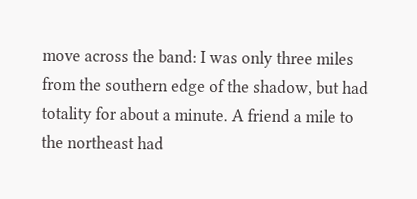move across the band: I was only three miles from the southern edge of the shadow, but had totality for about a minute. A friend a mile to the northeast had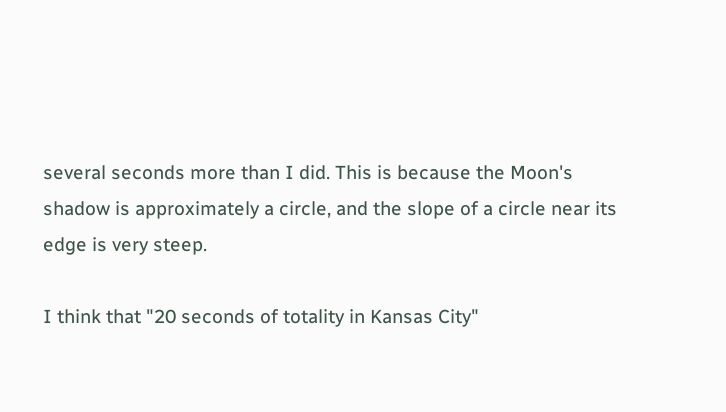several seconds more than I did. This is because the Moon's shadow is approximately a circle, and the slope of a circle near its edge is very steep.

I think that "20 seconds of totality in Kansas City"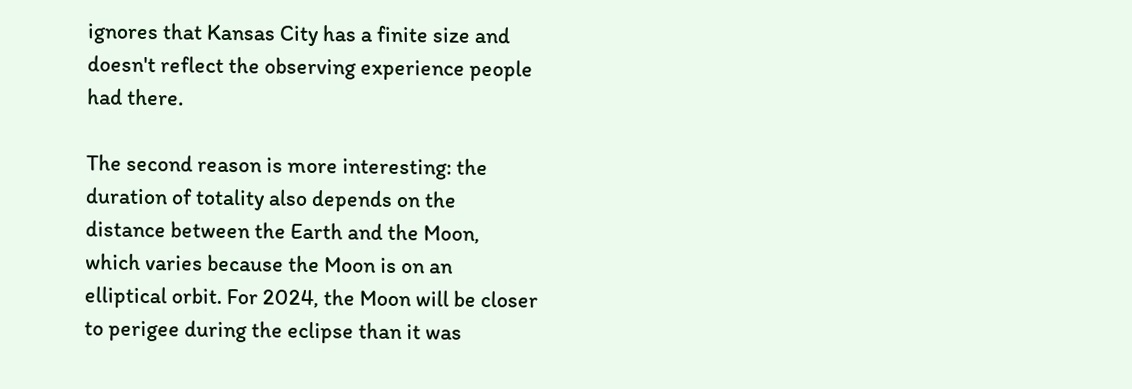ignores that Kansas City has a finite size and doesn't reflect the observing experience people had there.

The second reason is more interesting: the duration of totality also depends on the distance between the Earth and the Moon, which varies because the Moon is on an elliptical orbit. For 2024, the Moon will be closer to perigee during the eclipse than it was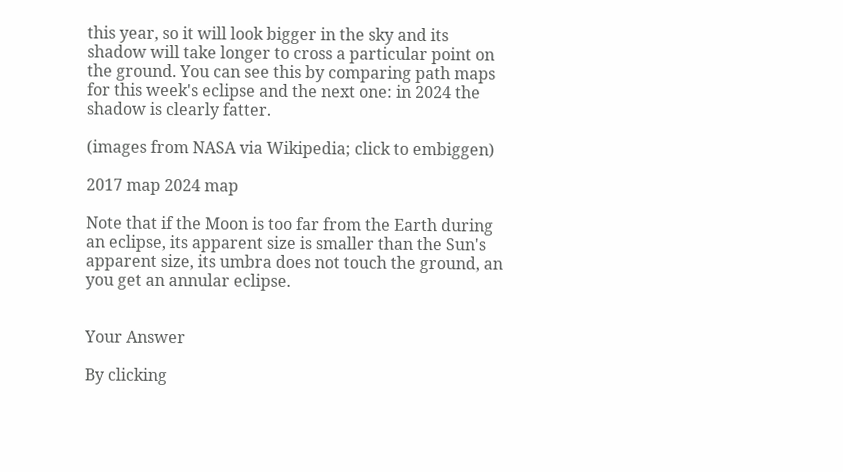this year, so it will look bigger in the sky and its shadow will take longer to cross a particular point on the ground. You can see this by comparing path maps for this week's eclipse and the next one: in 2024 the shadow is clearly fatter.

(images from NASA via Wikipedia; click to embiggen)

2017 map 2024 map

Note that if the Moon is too far from the Earth during an eclipse, its apparent size is smaller than the Sun's apparent size, its umbra does not touch the ground, an you get an annular eclipse.


Your Answer

By clicking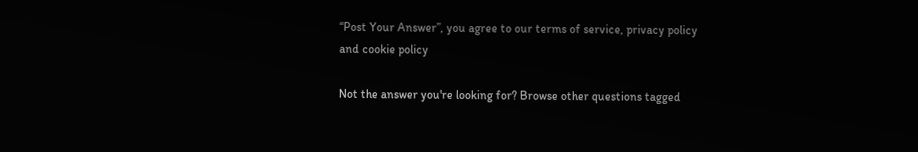“Post Your Answer”, you agree to our terms of service, privacy policy and cookie policy

Not the answer you're looking for? Browse other questions tagged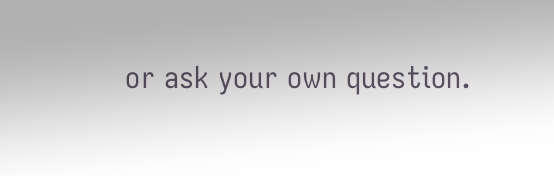or ask your own question.